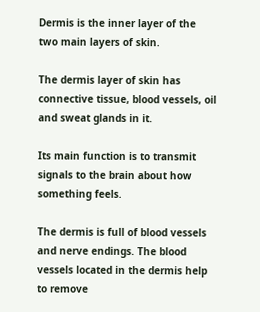Dermis is the inner layer of the two main layers of skin.

The dermis layer of skin has connective tissue, blood vessels, oil and sweat glands in it.

Its main function is to transmit signals to the brain about how something feels.

The dermis is full of blood vessels and nerve endings. The blood vessels located in the dermis help to remove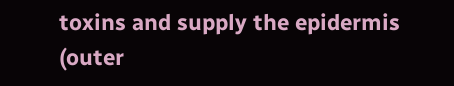toxins and supply the epidermis (outer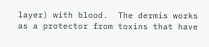layer) with blood.  The dermis works as a protector from toxins that have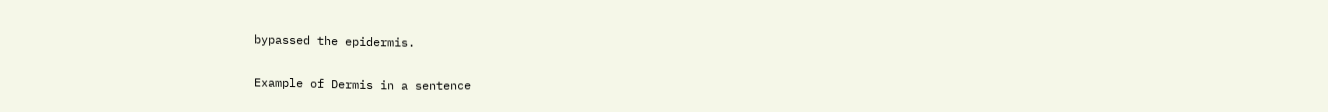bypassed the epidermis.

Example of Dermis in a sentence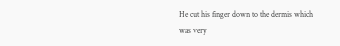He cut his finger down to the dermis which was very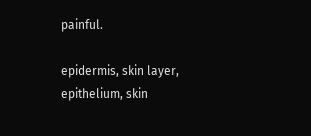painful.

epidermis, skin layer, epithelium, skin